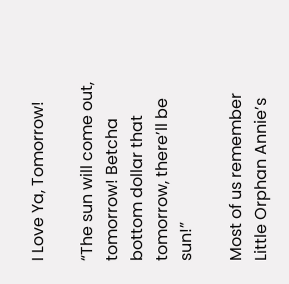I Love Ya, Tomorrow!

“The sun will come out, tomorrow! Betcha bottom dollar that tomorrow, there’ll be sun!”

Most of us remember Little Orphan Annie’s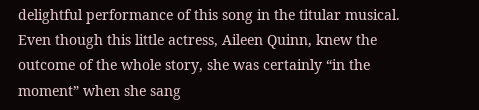delightful performance of this song in the titular musical. Even though this little actress, Aileen Quinn, knew the outcome of the whole story, she was certainly “in the moment” when she sang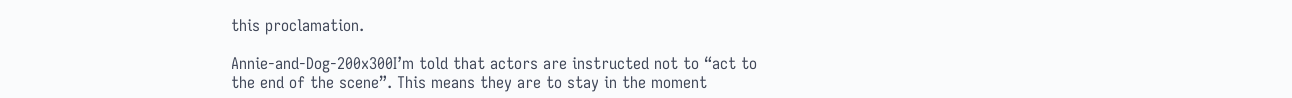this proclamation.

Annie-and-Dog-200x300I’m told that actors are instructed not to “act to the end of the scene”. This means they are to stay in the moment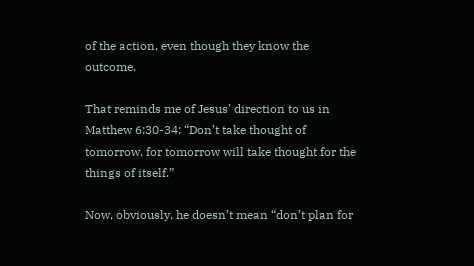of the action, even though they know the outcome.

That reminds me of Jesus’ direction to us in Matthew 6:30-34: “Don’t take thought of tomorrow, for tomorrow will take thought for the things of itself.”

Now, obviously, he doesn’t mean “don’t plan for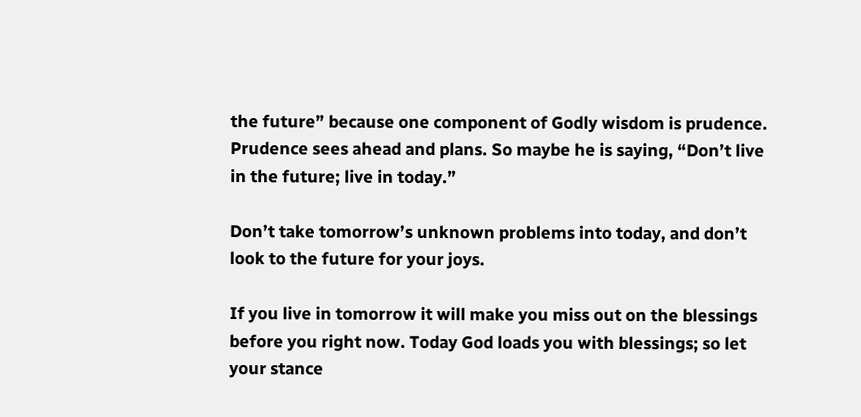the future” because one component of Godly wisdom is prudence. Prudence sees ahead and plans. So maybe he is saying, “Don’t live in the future; live in today.”

Don’t take tomorrow’s unknown problems into today, and don’t look to the future for your joys.

If you live in tomorrow it will make you miss out on the blessings before you right now. Today God loads you with blessings; so let your stance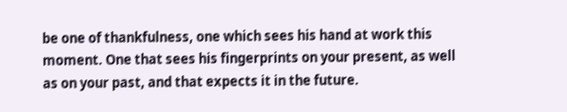be one of thankfulness, one which sees his hand at work this moment. One that sees his fingerprints on your present, as well as on your past, and that expects it in the future.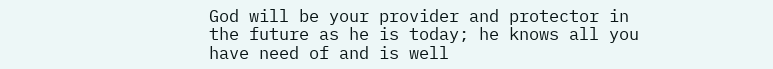God will be your provider and protector in the future as he is today; he knows all you have need of and is well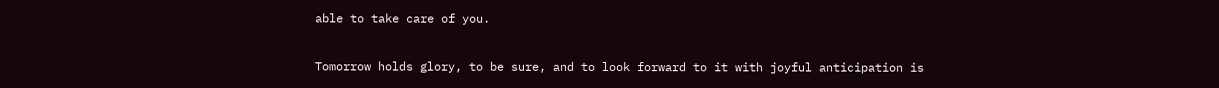able to take care of you.

Tomorrow holds glory, to be sure, and to look forward to it with joyful anticipation is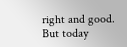right and good. But today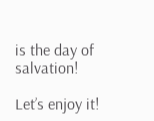is the day of salvation!

Let’s enjoy it!